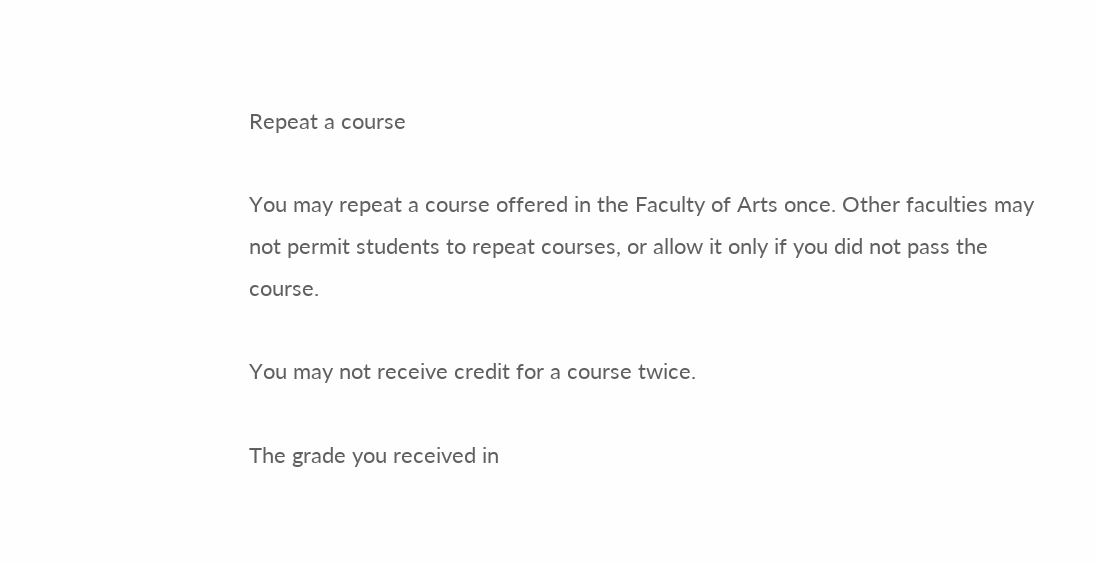Repeat a course

You may repeat a course offered in the Faculty of Arts once. Other faculties may not permit students to repeat courses, or allow it only if you did not pass the course.

You may not receive credit for a course twice.

The grade you received in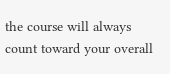the course will always count toward your overall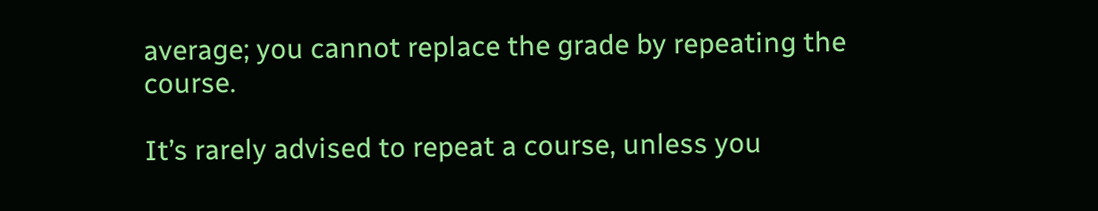average; you cannot replace the grade by repeating the course.

It’s rarely advised to repeat a course, unless you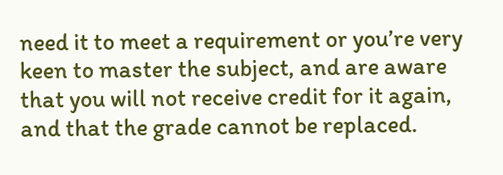need it to meet a requirement or you’re very keen to master the subject, and are aware that you will not receive credit for it again, and that the grade cannot be replaced.